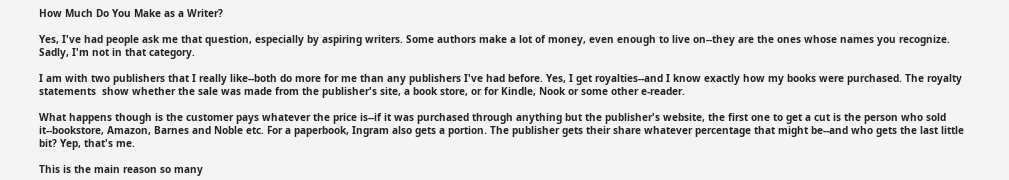How Much Do You Make as a Writer?

Yes, I've had people ask me that question, especially by aspiring writers. Some authors make a lot of money, even enough to live on--they are the ones whose names you recognize. Sadly, I'm not in that category.

I am with two publishers that I really like--both do more for me than any publishers I've had before. Yes, I get royalties--and I know exactly how my books were purchased. The royalty statements  show whether the sale was made from the publisher's site, a book store, or for Kindle, Nook or some other e-reader.

What happens though is the customer pays whatever the price is--if it was purchased through anything but the publisher's website, the first one to get a cut is the person who sold it--bookstore, Amazon, Barnes and Noble etc. For a paperbook, Ingram also gets a portion. The publisher gets their share whatever percentage that might be--and who gets the last little bit? Yep, that's me.

This is the main reason so many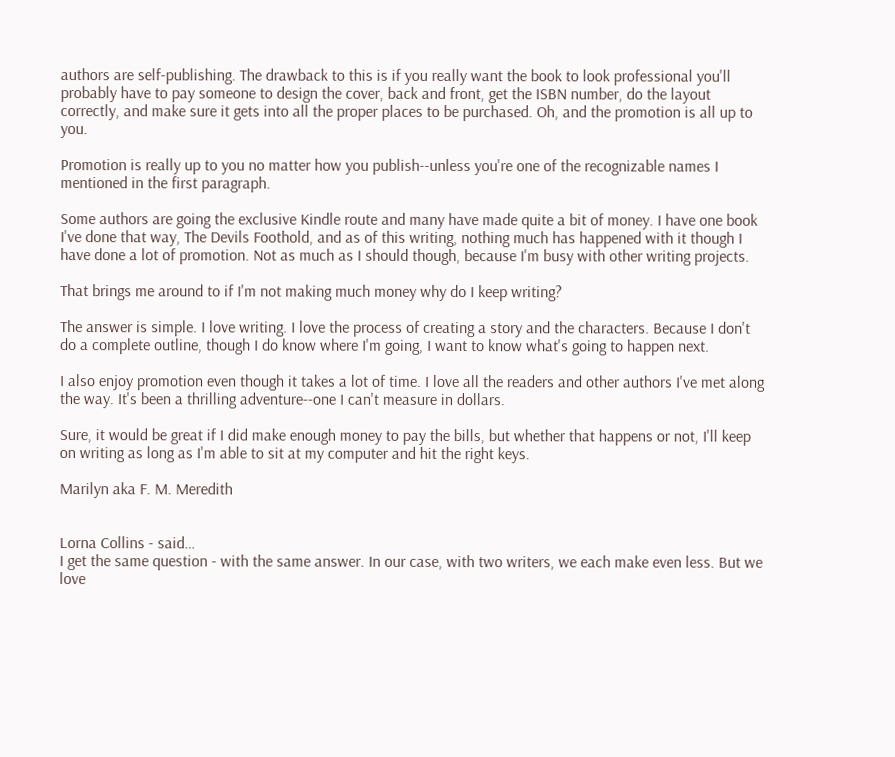authors are self-publishing. The drawback to this is if you really want the book to look professional you'll probably have to pay someone to design the cover, back and front, get the ISBN number, do the layout correctly, and make sure it gets into all the proper places to be purchased. Oh, and the promotion is all up to you.

Promotion is really up to you no matter how you publish--unless you're one of the recognizable names I mentioned in the first paragraph.

Some authors are going the exclusive Kindle route and many have made quite a bit of money. I have one book I've done that way, The Devils Foothold, and as of this writing, nothing much has happened with it though I have done a lot of promotion. Not as much as I should though, because I'm busy with other writing projects.

That brings me around to if I'm not making much money why do I keep writing?

The answer is simple. I love writing. I love the process of creating a story and the characters. Because I don't do a complete outline, though I do know where I'm going, I want to know what's going to happen next.

I also enjoy promotion even though it takes a lot of time. I love all the readers and other authors I've met along the way. It's been a thrilling adventure--one I can't measure in dollars.

Sure, it would be great if I did make enough money to pay the bills, but whether that happens or not, I'll keep on writing as long as I'm able to sit at my computer and hit the right keys.

Marilyn aka F. M. Meredith


Lorna Collins - said…
I get the same question - with the same answer. In our case, with two writers, we each make even less. But we love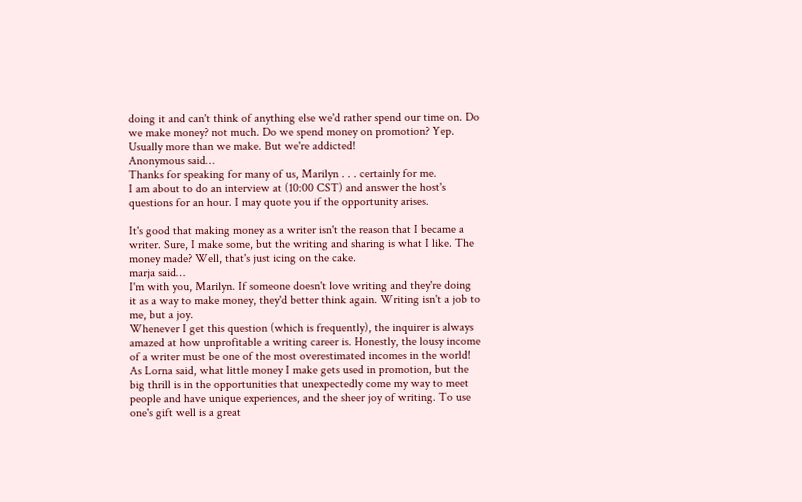doing it and can't think of anything else we'd rather spend our time on. Do we make money? not much. Do we spend money on promotion? Yep. Usually more than we make. But we're addicted!
Anonymous said…
Thanks for speaking for many of us, Marilyn . . . certainly for me.
I am about to do an interview at (10:00 CST) and answer the host's questions for an hour. I may quote you if the opportunity arises.

It's good that making money as a writer isn't the reason that I became a writer. Sure, I make some, but the writing and sharing is what I like. The money made? Well, that's just icing on the cake.
marja said…
I'm with you, Marilyn. If someone doesn't love writing and they're doing it as a way to make money, they'd better think again. Writing isn't a job to me, but a joy.
Whenever I get this question (which is frequently), the inquirer is always amazed at how unprofitable a writing career is. Honestly, the lousy income of a writer must be one of the most overestimated incomes in the world! As Lorna said, what little money I make gets used in promotion, but the big thrill is in the opportunities that unexpectedly come my way to meet people and have unique experiences, and the sheer joy of writing. To use one's gift well is a great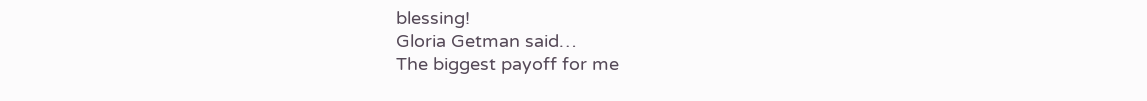blessing!
Gloria Getman said…
The biggest payoff for me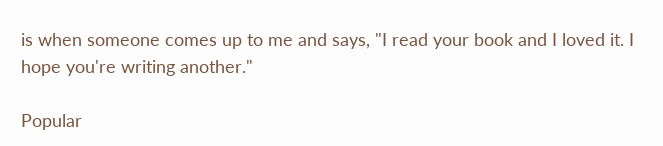is when someone comes up to me and says, "I read your book and I loved it. I hope you're writing another."

Popular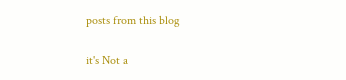posts from this blog

it's Not a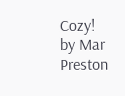Cozy! by Mar Preston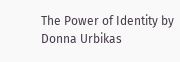The Power of Identity by Donna Urbikas